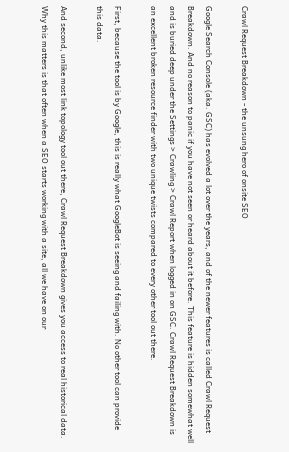Crawl Request Breakdown - the unsung hero of onsite SEO

Google Search Console (aka. GSC) has evolved a lot over the years, and of the newer features is called Crawl Request Breakdown. And no reason to panic if you have not seen or heard about it before. This feature is hidden somewhat well and is buried deep under the Settings > Crawling > Crawl Report when logged in on GSC. Crawl Request Breakdown is an excellent broken resource finder with two unique twists compared to every other tool out there.

First, because the tool is by Google, this is really what GoogleBot is seeing and failing with. No other tool can provide this data.

And second, unlike most link topology tool out there, Crawl Request Breakdown gives you access to real historical data. Why this matters is that often when a SEO starts working with a site, all we have on our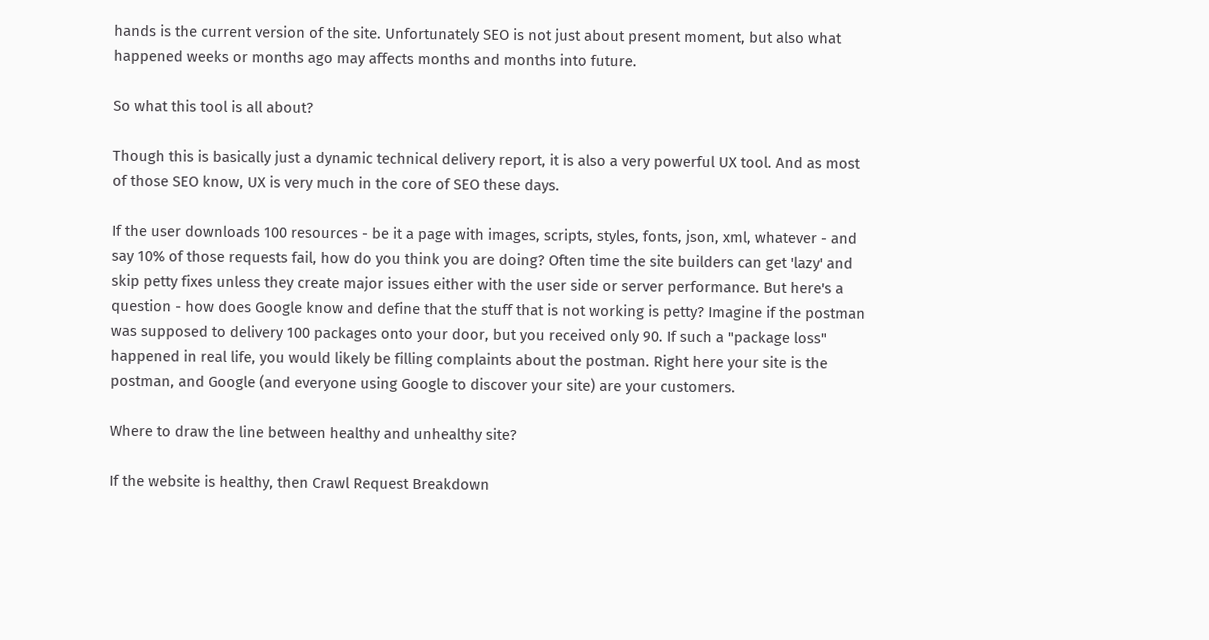hands is the current version of the site. Unfortunately SEO is not just about present moment, but also what happened weeks or months ago may affects months and months into future.

So what this tool is all about?

Though this is basically just a dynamic technical delivery report, it is also a very powerful UX tool. And as most of those SEO know, UX is very much in the core of SEO these days.

If the user downloads 100 resources - be it a page with images, scripts, styles, fonts, json, xml, whatever - and say 10% of those requests fail, how do you think you are doing? Often time the site builders can get 'lazy' and skip petty fixes unless they create major issues either with the user side or server performance. But here's a question - how does Google know and define that the stuff that is not working is petty? Imagine if the postman was supposed to delivery 100 packages onto your door, but you received only 90. If such a "package loss" happened in real life, you would likely be filling complaints about the postman. Right here your site is the postman, and Google (and everyone using Google to discover your site) are your customers.

Where to draw the line between healthy and unhealthy site?

If the website is healthy, then Crawl Request Breakdown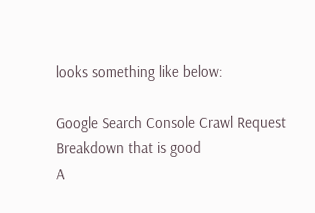looks something like below:

Google Search Console Crawl Request Breakdown that is good
A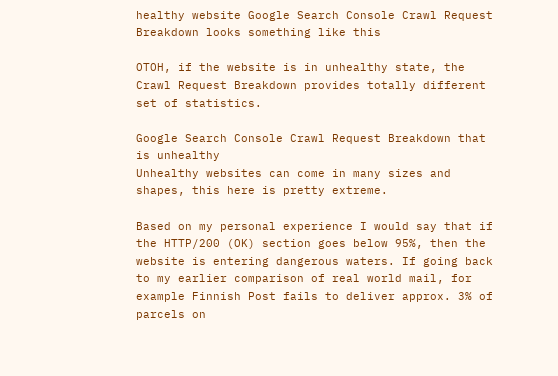healthy website Google Search Console Crawl Request Breakdown looks something like this

OTOH, if the website is in unhealthy state, the Crawl Request Breakdown provides totally different set of statistics.

Google Search Console Crawl Request Breakdown that is unhealthy
Unhealthy websites can come in many sizes and shapes, this here is pretty extreme.

Based on my personal experience I would say that if the HTTP/200 (OK) section goes below 95%, then the website is entering dangerous waters. If going back to my earlier comparison of real world mail, for example Finnish Post fails to deliver approx. 3% of parcels on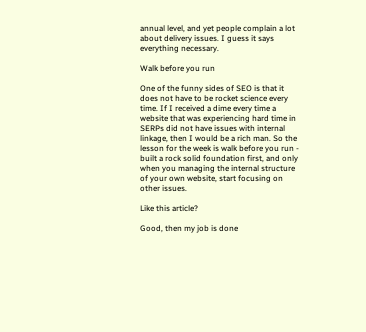annual level, and yet people complain a lot about delivery issues. I guess it says everything necessary.

Walk before you run

One of the funny sides of SEO is that it does not have to be rocket science every time. If I received a dime every time a website that was experiencing hard time in SERPs did not have issues with internal linkage, then I would be a rich man. So the lesson for the week is walk before you run - built a rock solid foundation first, and only when you managing the internal structure of your own website, start focusing on other issues.

Like this article?

Good, then my job is done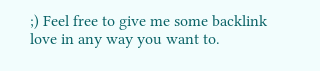;) Feel free to give me some backlink love in any way you want to.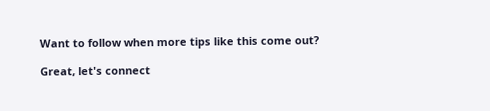Want to follow when more tips like this come out?

Great, let's connect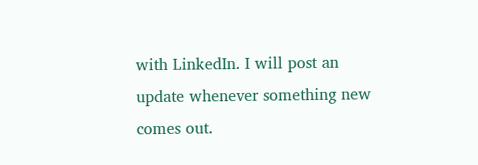with LinkedIn. I will post an update whenever something new comes out.